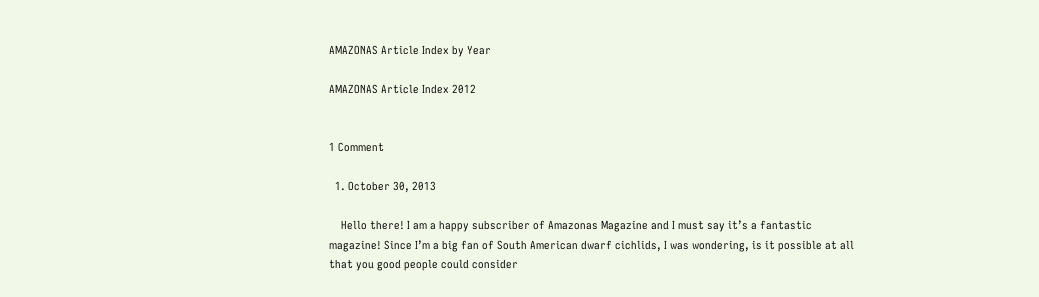AMAZONAS Article Index by Year

AMAZONAS Article Index 2012


1 Comment

  1. October 30, 2013

    Hello there! I am a happy subscriber of Amazonas Magazine and I must say it’s a fantastic magazine! Since I’m a big fan of South American dwarf cichlids, I was wondering, is it possible at all that you good people could consider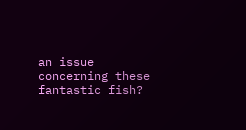an issue concerning these fantastic fish?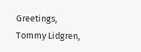Greetings, Tommy Lidgren,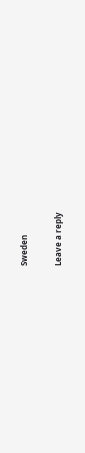Sweden

Leave a reply